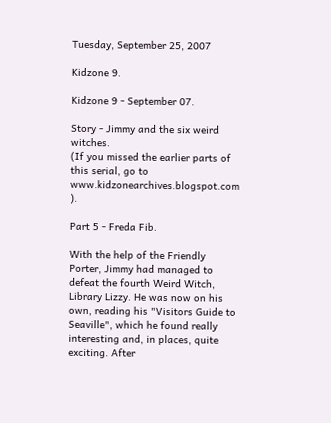Tuesday, September 25, 2007

Kidzone 9.

Kidzone 9 - September 07.

Story - Jimmy and the six weird witches.
(If you missed the earlier parts of this serial, go to www.kidzonearchives.blogspot.com ).

Part 5 - Freda Fib.

With the help of the Friendly Porter, Jimmy had managed to defeat the fourth Weird Witch, Library Lizzy. He was now on his own, reading his "Visitors Guide to Seaville", which he found really interesting and, in places, quite exciting. After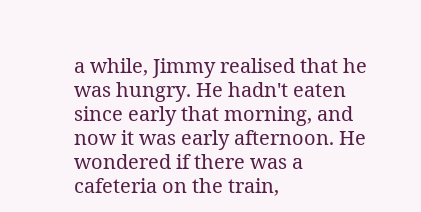a while, Jimmy realised that he was hungry. He hadn't eaten since early that morning, and now it was early afternoon. He wondered if there was a cafeteria on the train,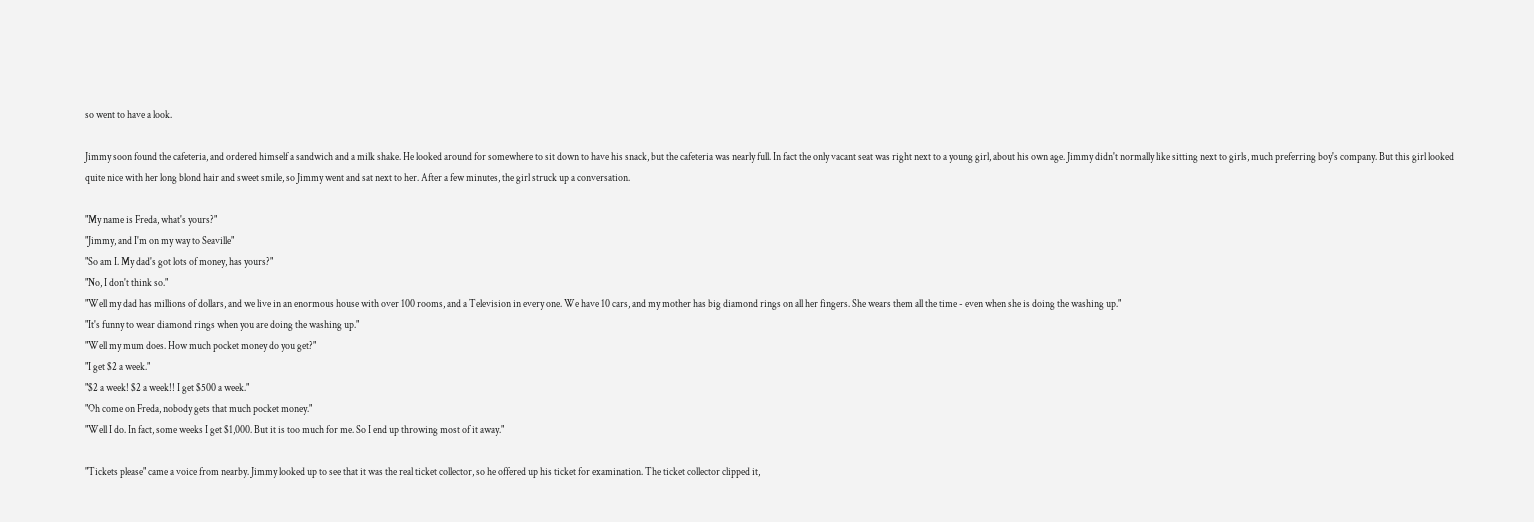so went to have a look.

Jimmy soon found the cafeteria, and ordered himself a sandwich and a milk shake. He looked around for somewhere to sit down to have his snack, but the cafeteria was nearly full. In fact the only vacant seat was right next to a young girl, about his own age. Jimmy didn't normally like sitting next to girls, much preferring boy's company. But this girl looked quite nice with her long blond hair and sweet smile, so Jimmy went and sat next to her. After a few minutes, the girl struck up a conversation.

"My name is Freda, what's yours?"
"Jimmy, and I'm on my way to Seaville"
"So am I. My dad's got lots of money, has yours?"
"No, I don't think so."
"Well my dad has millions of dollars, and we live in an enormous house with over 100 rooms, and a Television in every one. We have 10 cars, and my mother has big diamond rings on all her fingers. She wears them all the time - even when she is doing the washing up."
"It's funny to wear diamond rings when you are doing the washing up."
"Well my mum does. How much pocket money do you get?"
"I get $2 a week."
"$2 a week! $2 a week!! I get $500 a week."
"Oh come on Freda, nobody gets that much pocket money."
"Well I do. In fact, some weeks I get $1,000. But it is too much for me. So I end up throwing most of it away."

"Tickets please" came a voice from nearby. Jimmy looked up to see that it was the real ticket collector, so he offered up his ticket for examination. The ticket collector clipped it,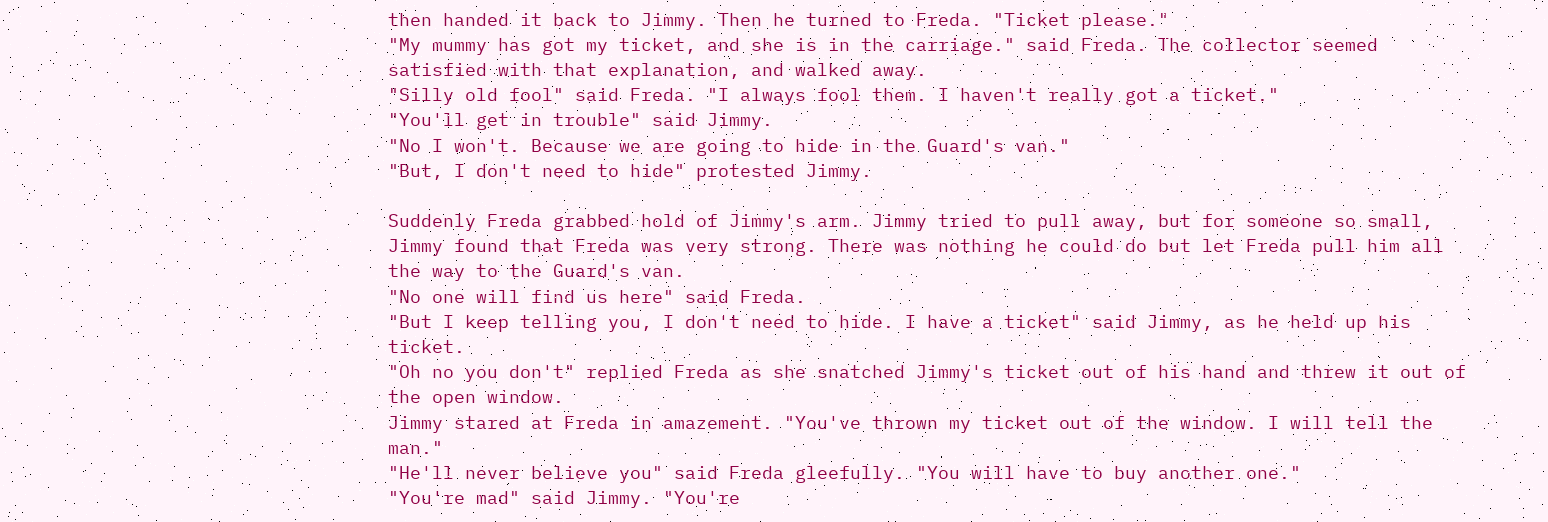then handed it back to Jimmy. Then he turned to Freda. "Ticket please."
"My mummy has got my ticket, and she is in the carriage." said Freda. The collector seemed satisfied with that explanation, and walked away.
"Silly old fool" said Freda. "I always fool them. I haven't really got a ticket."
"You'll get in trouble" said Jimmy.
"No I won't. Because we are going to hide in the Guard's van."
"But, I don't need to hide" protested Jimmy.

Suddenly Freda grabbed hold of Jimmy's arm. Jimmy tried to pull away, but for someone so small, Jimmy found that Freda was very strong. There was nothing he could do but let Freda pull him all the way to the Guard's van.
"No one will find us here" said Freda.
"But I keep telling you, I don't need to hide. I have a ticket" said Jimmy, as he held up his ticket.
"Oh no you don't" replied Freda as she snatched Jimmy's ticket out of his hand and threw it out of the open window.
Jimmy stared at Freda in amazement. "You've thrown my ticket out of the window. I will tell the man."
"He'll never believe you" said Freda gleefully. "You will have to buy another one."
"You're mad" said Jimmy. "You're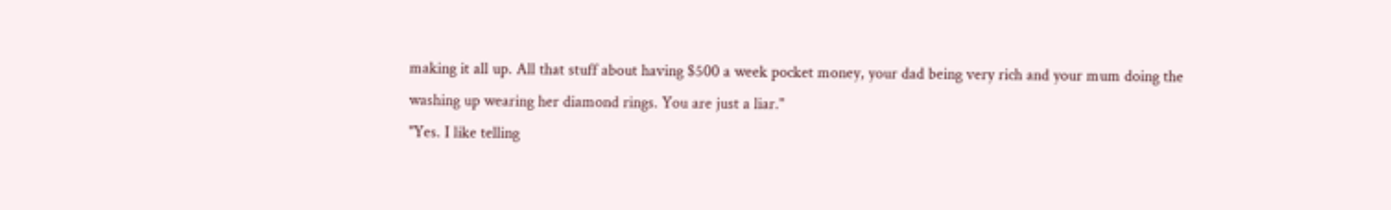making it all up. All that stuff about having $500 a week pocket money, your dad being very rich and your mum doing the washing up wearing her diamond rings. You are just a liar."
"Yes. I like telling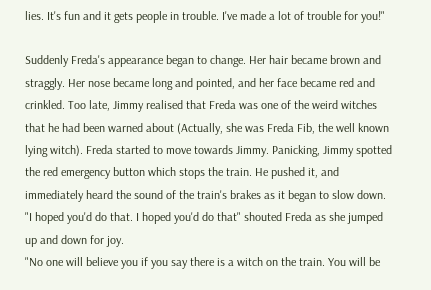lies. It's fun and it gets people in trouble. I've made a lot of trouble for you!"

Suddenly Freda's appearance began to change. Her hair became brown and straggly. Her nose became long and pointed, and her face became red and crinkled. Too late, Jimmy realised that Freda was one of the weird witches that he had been warned about (Actually, she was Freda Fib, the well known lying witch). Freda started to move towards Jimmy. Panicking, Jimmy spotted the red emergency button which stops the train. He pushed it, and immediately heard the sound of the train's brakes as it began to slow down.
"I hoped you'd do that. I hoped you'd do that" shouted Freda as she jumped up and down for joy.
"No one will believe you if you say there is a witch on the train. You will be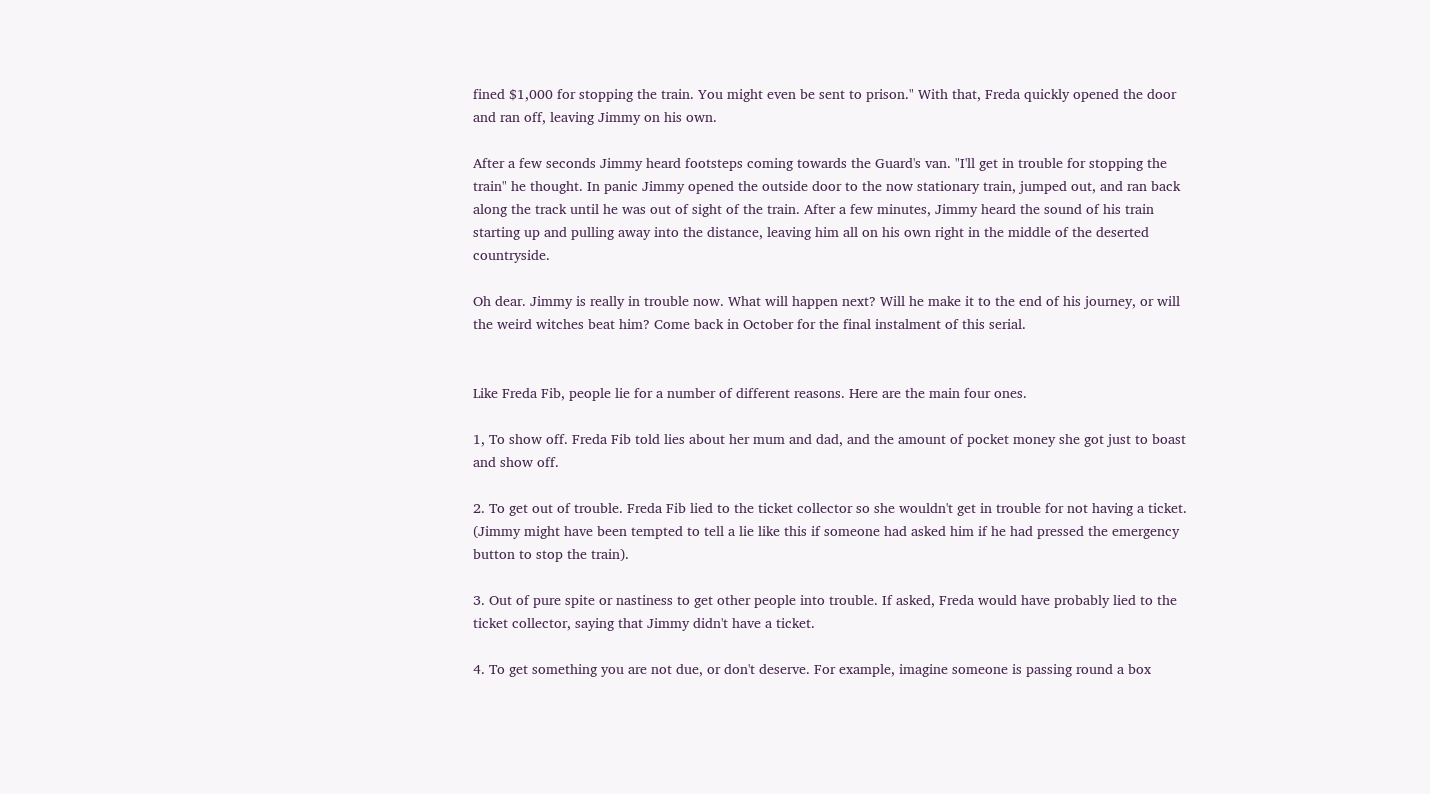fined $1,000 for stopping the train. You might even be sent to prison." With that, Freda quickly opened the door and ran off, leaving Jimmy on his own.

After a few seconds Jimmy heard footsteps coming towards the Guard's van. "I'll get in trouble for stopping the train" he thought. In panic Jimmy opened the outside door to the now stationary train, jumped out, and ran back along the track until he was out of sight of the train. After a few minutes, Jimmy heard the sound of his train starting up and pulling away into the distance, leaving him all on his own right in the middle of the deserted countryside.

Oh dear. Jimmy is really in trouble now. What will happen next? Will he make it to the end of his journey, or will the weird witches beat him? Come back in October for the final instalment of this serial.


Like Freda Fib, people lie for a number of different reasons. Here are the main four ones.

1, To show off. Freda Fib told lies about her mum and dad, and the amount of pocket money she got just to boast and show off.

2. To get out of trouble. Freda Fib lied to the ticket collector so she wouldn't get in trouble for not having a ticket. (Jimmy might have been tempted to tell a lie like this if someone had asked him if he had pressed the emergency button to stop the train).

3. Out of pure spite or nastiness to get other people into trouble. If asked, Freda would have probably lied to the ticket collector, saying that Jimmy didn't have a ticket.

4. To get something you are not due, or don't deserve. For example, imagine someone is passing round a box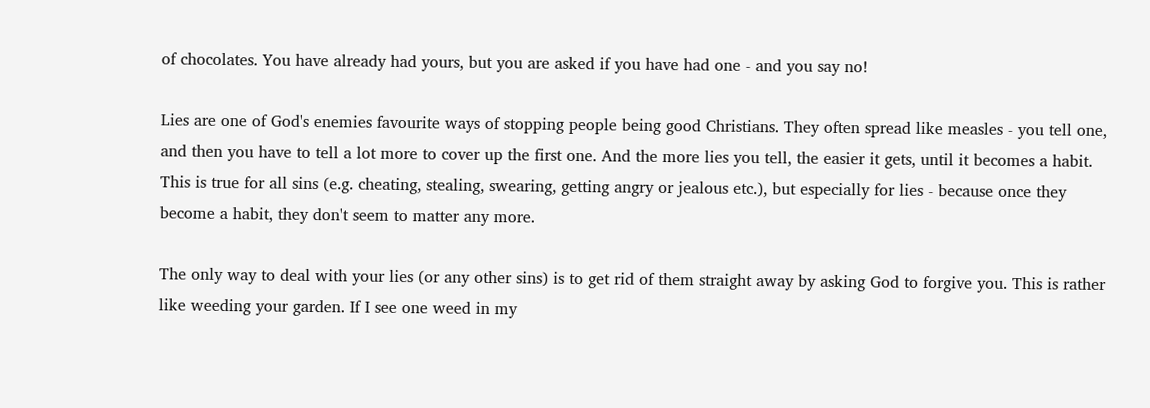of chocolates. You have already had yours, but you are asked if you have had one - and you say no!

Lies are one of God's enemies favourite ways of stopping people being good Christians. They often spread like measles - you tell one, and then you have to tell a lot more to cover up the first one. And the more lies you tell, the easier it gets, until it becomes a habit. This is true for all sins (e.g. cheating, stealing, swearing, getting angry or jealous etc.), but especially for lies - because once they become a habit, they don't seem to matter any more.

The only way to deal with your lies (or any other sins) is to get rid of them straight away by asking God to forgive you. This is rather like weeding your garden. If I see one weed in my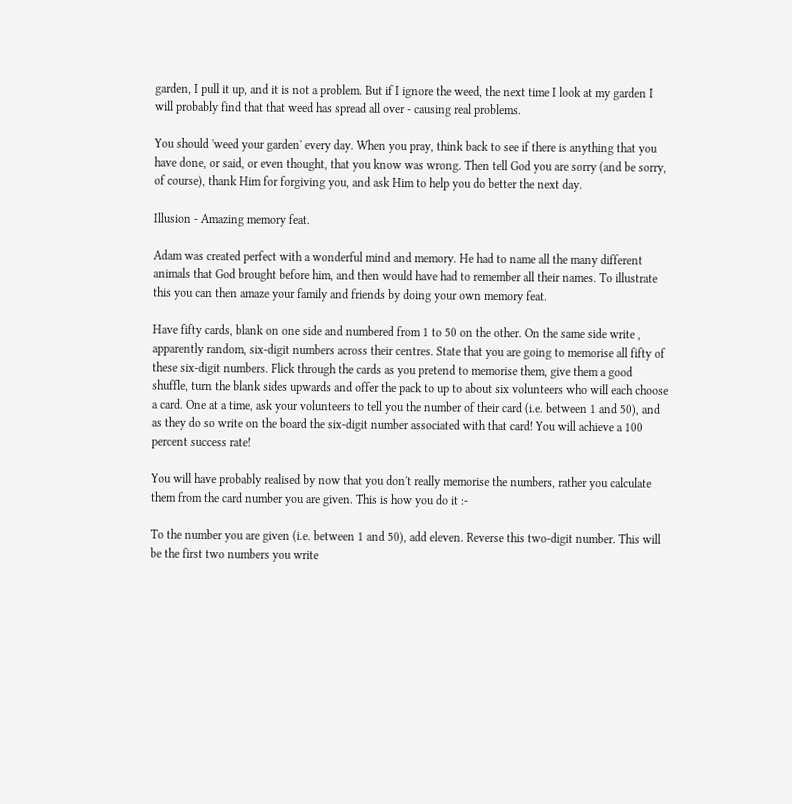garden, I pull it up, and it is not a problem. But if I ignore the weed, the next time I look at my garden I will probably find that that weed has spread all over - causing real problems.

You should 'weed your garden' every day. When you pray, think back to see if there is anything that you have done, or said, or even thought, that you know was wrong. Then tell God you are sorry (and be sorry, of course), thank Him for forgiving you, and ask Him to help you do better the next day.

Illusion - Amazing memory feat.

Adam was created perfect with a wonderful mind and memory. He had to name all the many different animals that God brought before him, and then would have had to remember all their names. To illustrate this you can then amaze your family and friends by doing your own memory feat.

Have fifty cards, blank on one side and numbered from 1 to 50 on the other. On the same side write , apparently random, six-digit numbers across their centres. State that you are going to memorise all fifty of these six-digit numbers. Flick through the cards as you pretend to memorise them, give them a good shuffle, turn the blank sides upwards and offer the pack to up to about six volunteers who will each choose a card. One at a time, ask your volunteers to tell you the number of their card (i.e. between 1 and 50), and as they do so write on the board the six-digit number associated with that card! You will achieve a 100 percent success rate!

You will have probably realised by now that you don't really memorise the numbers, rather you calculate them from the card number you are given. This is how you do it :-

To the number you are given (i.e. between 1 and 50), add eleven. Reverse this two-digit number. This will be the first two numbers you write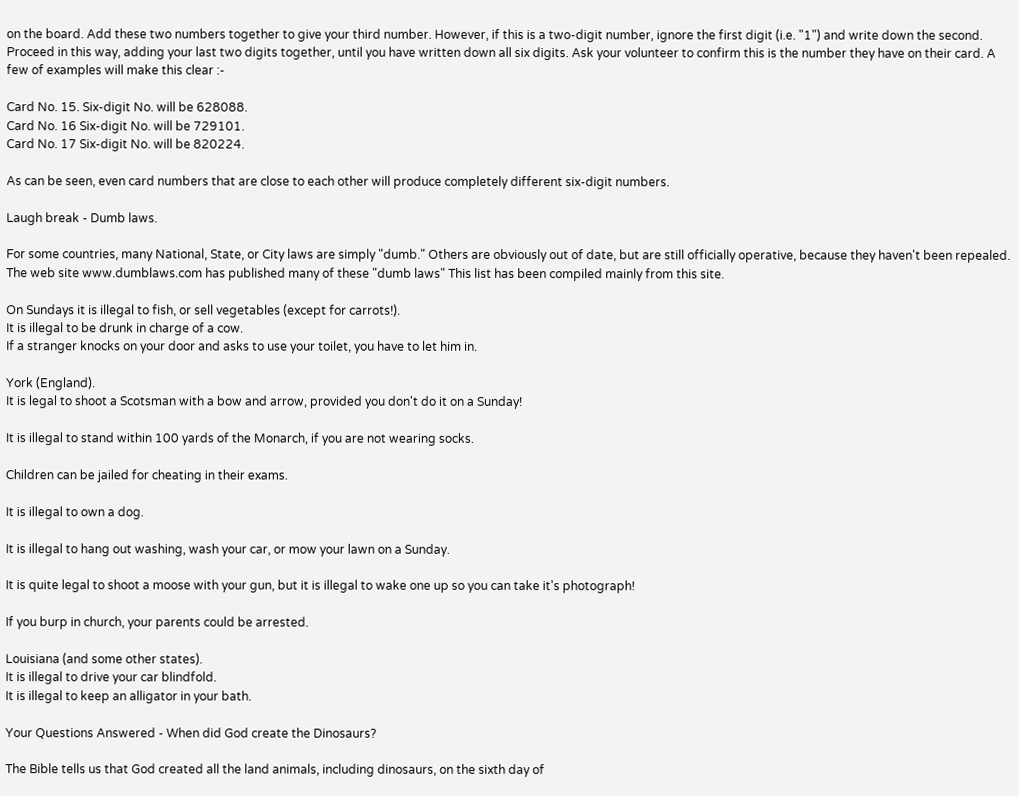on the board. Add these two numbers together to give your third number. However, if this is a two-digit number, ignore the first digit (i.e. "1") and write down the second. Proceed in this way, adding your last two digits together, until you have written down all six digits. Ask your volunteer to confirm this is the number they have on their card. A few of examples will make this clear :-

Card No. 15. Six-digit No. will be 628088.
Card No. 16 Six-digit No. will be 729101.
Card No. 17 Six-digit No. will be 820224.

As can be seen, even card numbers that are close to each other will produce completely different six-digit numbers.

Laugh break - Dumb laws.

For some countries, many National, State, or City laws are simply "dumb." Others are obviously out of date, but are still officially operative, because they haven't been repealed. The web site www.dumblaws.com has published many of these "dumb laws" This list has been compiled mainly from this site.

On Sundays it is illegal to fish, or sell vegetables (except for carrots!).
It is illegal to be drunk in charge of a cow.
If a stranger knocks on your door and asks to use your toilet, you have to let him in.

York (England).
It is legal to shoot a Scotsman with a bow and arrow, provided you don't do it on a Sunday!

It is illegal to stand within 100 yards of the Monarch, if you are not wearing socks.

Children can be jailed for cheating in their exams.

It is illegal to own a dog.

It is illegal to hang out washing, wash your car, or mow your lawn on a Sunday.

It is quite legal to shoot a moose with your gun, but it is illegal to wake one up so you can take it's photograph!

If you burp in church, your parents could be arrested.

Louisiana (and some other states).
It is illegal to drive your car blindfold.
It is illegal to keep an alligator in your bath.

Your Questions Answered - When did God create the Dinosaurs?

The Bible tells us that God created all the land animals, including dinosaurs, on the sixth day of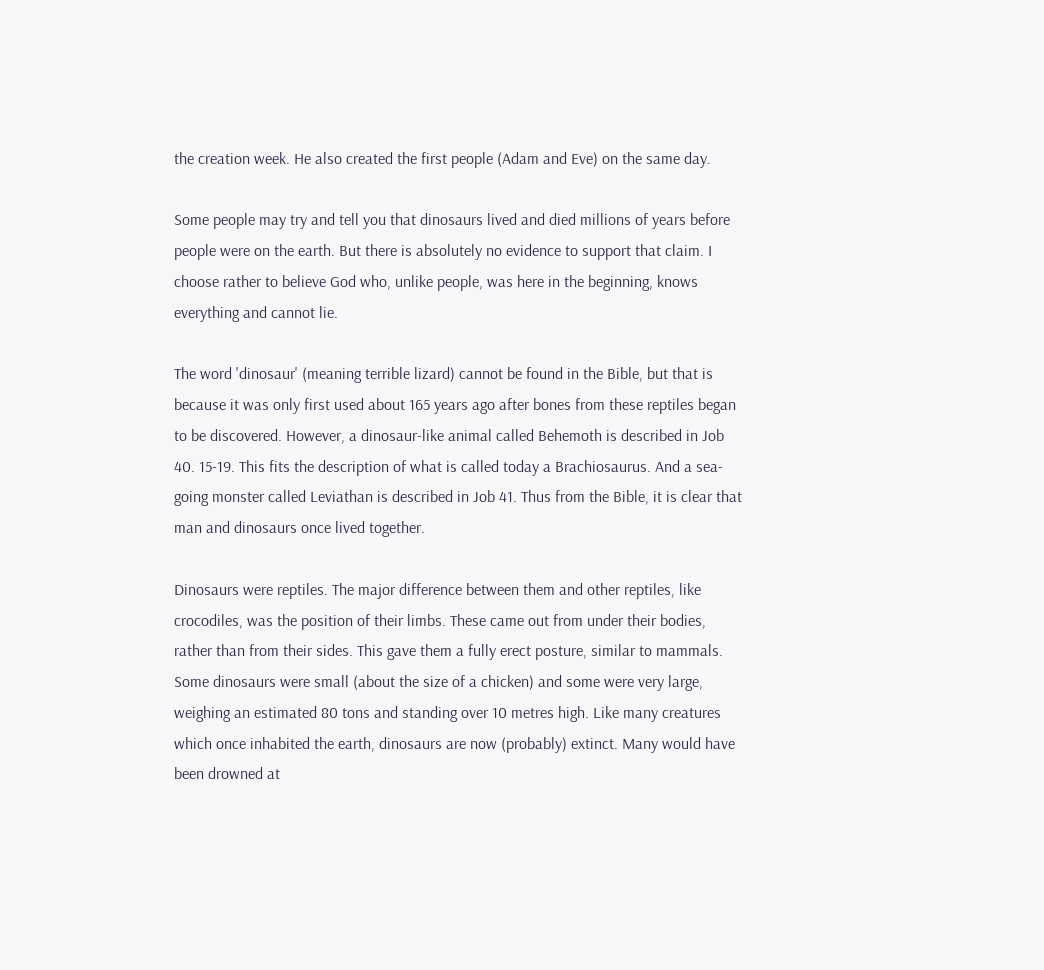the creation week. He also created the first people (Adam and Eve) on the same day.

Some people may try and tell you that dinosaurs lived and died millions of years before people were on the earth. But there is absolutely no evidence to support that claim. I choose rather to believe God who, unlike people, was here in the beginning, knows everything and cannot lie.

The word 'dinosaur' (meaning terrible lizard) cannot be found in the Bible, but that is because it was only first used about 165 years ago after bones from these reptiles began to be discovered. However, a dinosaur-like animal called Behemoth is described in Job 40. 15-19. This fits the description of what is called today a Brachiosaurus. And a sea-going monster called Leviathan is described in Job 41. Thus from the Bible, it is clear that man and dinosaurs once lived together.

Dinosaurs were reptiles. The major difference between them and other reptiles, like crocodiles, was the position of their limbs. These came out from under their bodies, rather than from their sides. This gave them a fully erect posture, similar to mammals. Some dinosaurs were small (about the size of a chicken) and some were very large, weighing an estimated 80 tons and standing over 10 metres high. Like many creatures which once inhabited the earth, dinosaurs are now (probably) extinct. Many would have been drowned at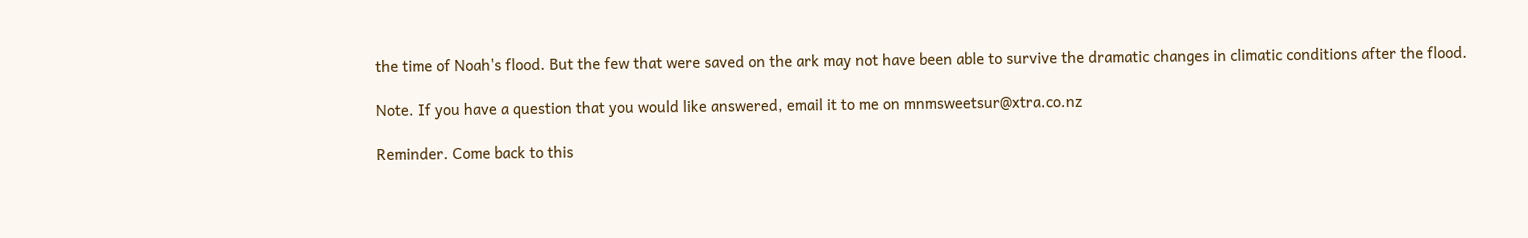the time of Noah's flood. But the few that were saved on the ark may not have been able to survive the dramatic changes in climatic conditions after the flood.

Note. If you have a question that you would like answered, email it to me on mnmsweetsur@xtra.co.nz

Reminder. Come back to this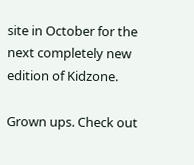site in October for the next completely new edition of Kidzone.

Grown ups. Check out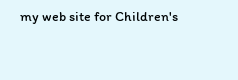my web site for Children's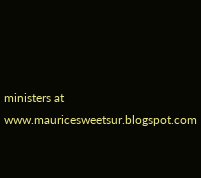ministers at www.mauricesweetsur.blogspot.com